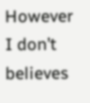However I don’t believes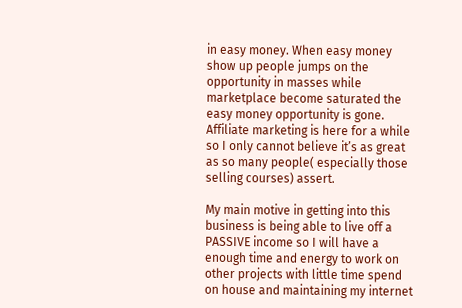in easy money. When easy money show up people jumps on the opportunity in masses while marketplace become saturated the easy money opportunity is gone. Affiliate marketing is here for a while so I only cannot believe it’s as great as so many people( especially those selling courses) assert.

My main motive in getting into this business is being able to live off a PASSIVE income so I will have a enough time and energy to work on other projects with little time spend on house and maintaining my internet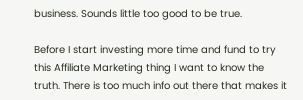business. Sounds little too good to be true.

Before I start investing more time and fund to try this Affiliate Marketing thing I want to know the truth. There is too much info out there that makes it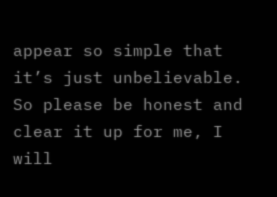appear so simple that it’s just unbelievable. So please be honest and clear it up for me, I will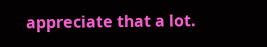appreciate that a lot.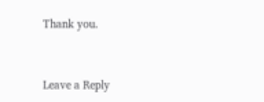Thank you.


Leave a Reply